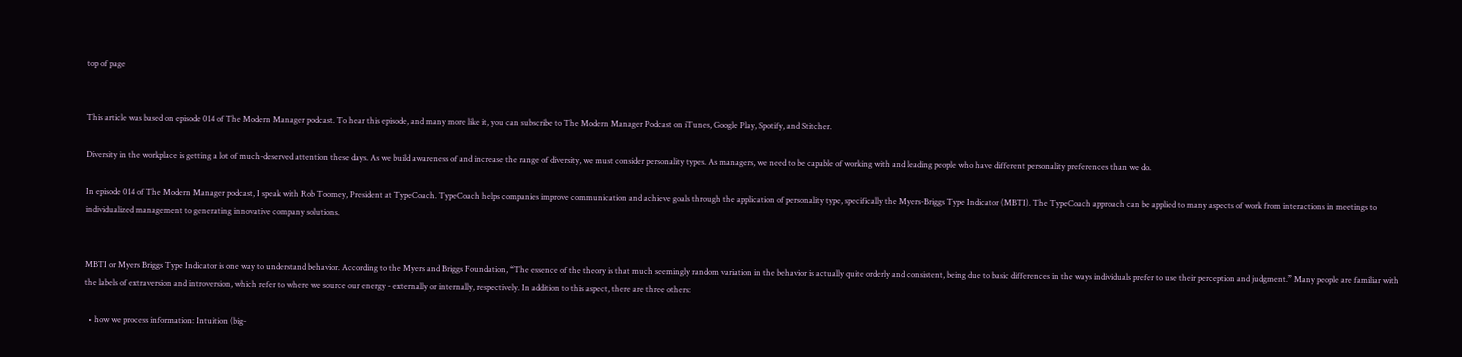top of page


This article was based on episode 014 of The Modern Manager podcast. To hear this episode, and many more like it, you can subscribe to The Modern Manager Podcast on iTunes, Google Play, Spotify, and Stitcher.

Diversity in the workplace is getting a lot of much-deserved attention these days. As we build awareness of and increase the range of diversity, we must consider personality types. As managers, we need to be capable of working with and leading people who have different personality preferences than we do.

In episode 014 of The Modern Manager podcast, I speak with Rob Toomey, President at TypeCoach. TypeCoach helps companies improve communication and achieve goals through the application of personality type, specifically the Myers-Briggs Type Indicator (MBTI). The TypeCoach approach can be applied to many aspects of work from interactions in meetings to individualized management to generating innovative company solutions.


MBTI or Myers Briggs Type Indicator is one way to understand behavior. According to the Myers and Briggs Foundation, “The essence of the theory is that much seemingly random variation in the behavior is actually quite orderly and consistent, being due to basic differences in the ways individuals prefer to use their perception and judgment.” Many people are familiar with the labels of extraversion and introversion, which refer to where we source our energy - externally or internally, respectively. In addition to this aspect, there are three others:

  • how we process information: Intuition (big-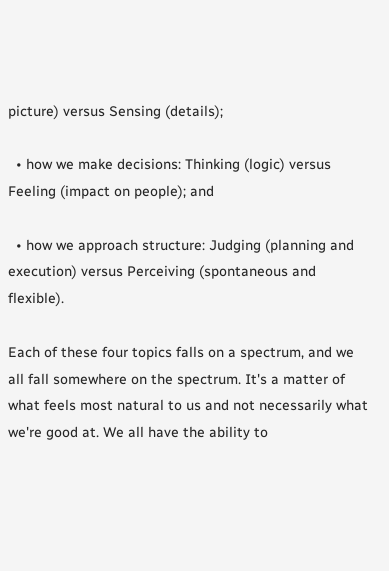picture) versus Sensing (details);

  • how we make decisions: Thinking (logic) versus Feeling (impact on people); and

  • how we approach structure: Judging (planning and execution) versus Perceiving (spontaneous and flexible).

Each of these four topics falls on a spectrum, and we all fall somewhere on the spectrum. It's a matter of what feels most natural to us and not necessarily what we're good at. We all have the ability to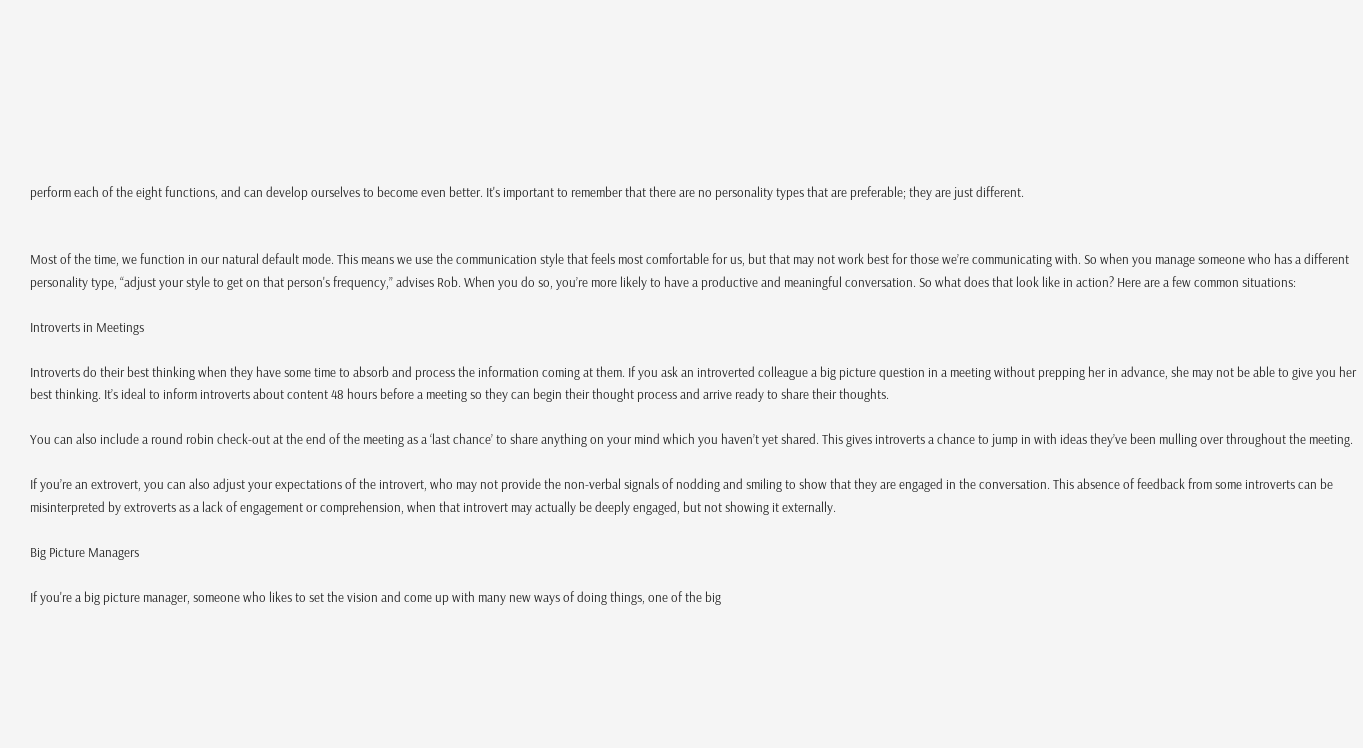perform each of the eight functions, and can develop ourselves to become even better. It's important to remember that there are no personality types that are preferable; they are just different.


Most of the time, we function in our natural default mode. This means we use the communication style that feels most comfortable for us, but that may not work best for those we’re communicating with. So when you manage someone who has a different personality type, “adjust your style to get on that person's frequency,” advises Rob. When you do so, you’re more likely to have a productive and meaningful conversation. So what does that look like in action? Here are a few common situations:

Introverts in Meetings

Introverts do their best thinking when they have some time to absorb and process the information coming at them. If you ask an introverted colleague a big picture question in a meeting without prepping her in advance, she may not be able to give you her best thinking. It’s ideal to inform introverts about content 48 hours before a meeting so they can begin their thought process and arrive ready to share their thoughts.

You can also include a round robin check-out at the end of the meeting as a ‘last chance’ to share anything on your mind which you haven’t yet shared. This gives introverts a chance to jump in with ideas they’ve been mulling over throughout the meeting.

If you’re an extrovert, you can also adjust your expectations of the introvert, who may not provide the non-verbal signals of nodding and smiling to show that they are engaged in the conversation. This absence of feedback from some introverts can be misinterpreted by extroverts as a lack of engagement or comprehension, when that introvert may actually be deeply engaged, but not showing it externally.

Big Picture Managers

If you're a big picture manager, someone who likes to set the vision and come up with many new ways of doing things, one of the big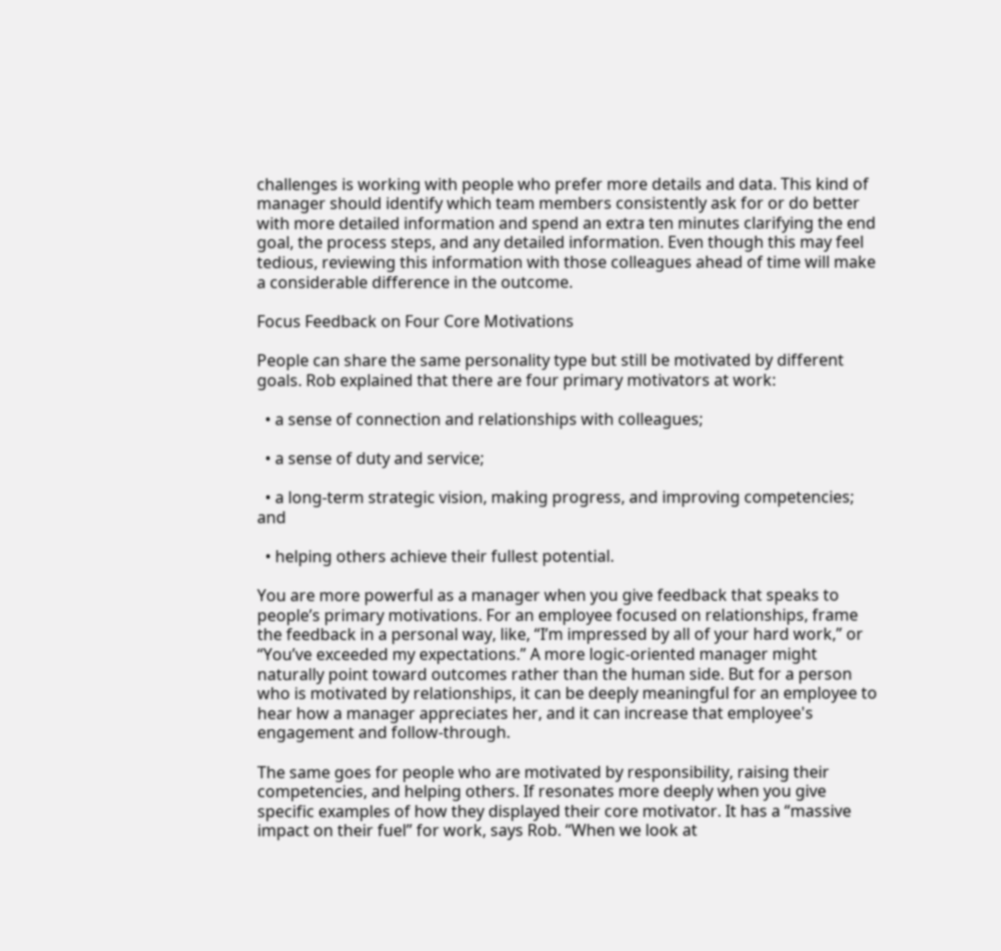challenges is working with people who prefer more details and data. This kind of manager should identify which team members consistently ask for or do better with more detailed information and spend an extra ten minutes clarifying the end goal, the process steps, and any detailed information. Even though this may feel tedious, reviewing this information with those colleagues ahead of time will make a considerable difference in the outcome.

Focus Feedback on Four Core Motivations

People can share the same personality type but still be motivated by different goals. Rob explained that there are four primary motivators at work:

  • a sense of connection and relationships with colleagues;

  • a sense of duty and service;

  • a long-term strategic vision, making progress, and improving competencies; and

  • helping others achieve their fullest potential.

You are more powerful as a manager when you give feedback that speaks to people’s primary motivations. For an employee focused on relationships, frame the feedback in a personal way, like, “I’m impressed by all of your hard work,” or “You’ve exceeded my expectations.” A more logic-oriented manager might naturally point toward outcomes rather than the human side. But for a person who is motivated by relationships, it can be deeply meaningful for an employee to hear how a manager appreciates her, and it can increase that employee's engagement and follow-through.

The same goes for people who are motivated by responsibility, raising their competencies, and helping others. If resonates more deeply when you give specific examples of how they displayed their core motivator. It has a “massive impact on their fuel” for work, says Rob. “When we look at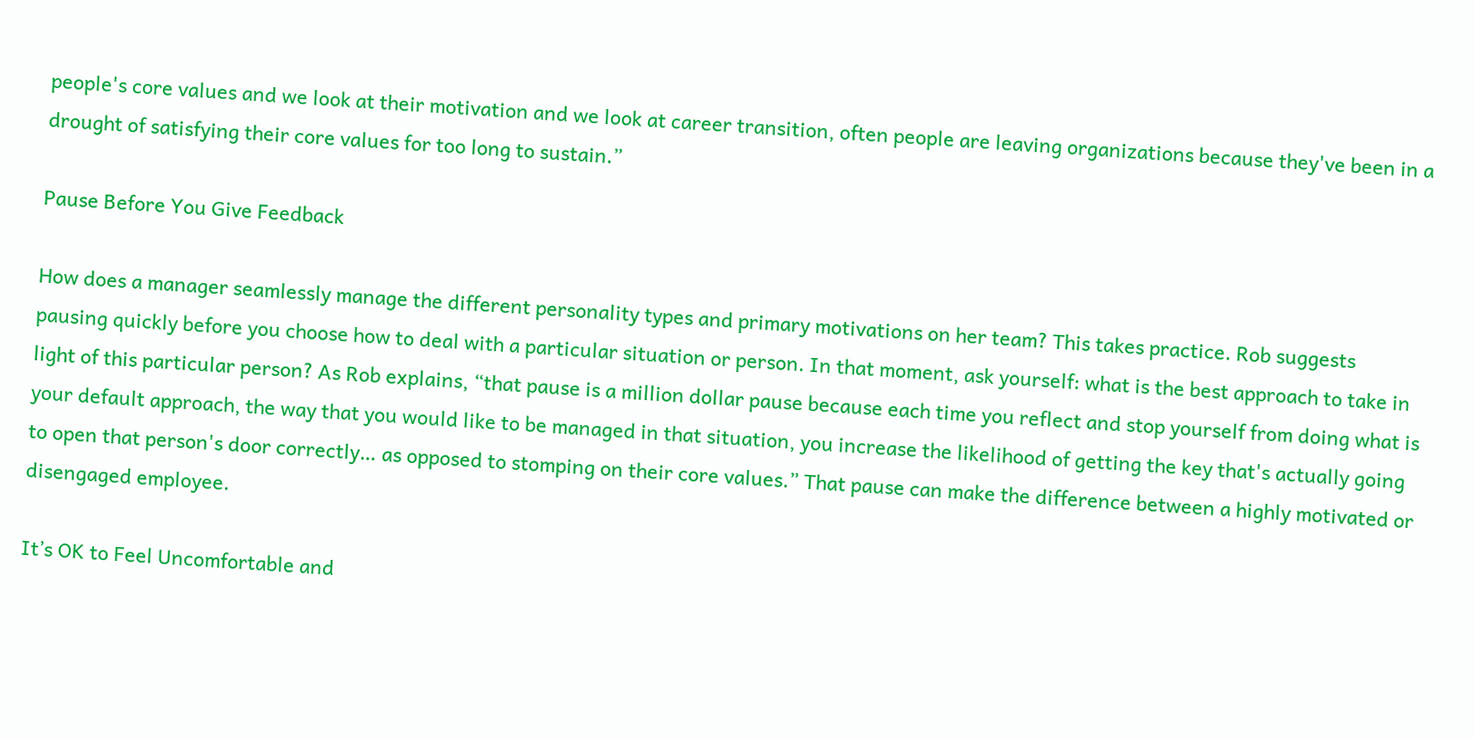people's core values and we look at their motivation and we look at career transition, often people are leaving organizations because they've been in a drought of satisfying their core values for too long to sustain.”

Pause Before You Give Feedback

How does a manager seamlessly manage the different personality types and primary motivations on her team? This takes practice. Rob suggests pausing quickly before you choose how to deal with a particular situation or person. In that moment, ask yourself: what is the best approach to take in light of this particular person? As Rob explains, “that pause is a million dollar pause because each time you reflect and stop yourself from doing what is your default approach, the way that you would like to be managed in that situation, you increase the likelihood of getting the key that's actually going to open that person's door correctly… as opposed to stomping on their core values.” That pause can make the difference between a highly motivated or disengaged employee.

It’s OK to Feel Uncomfortable and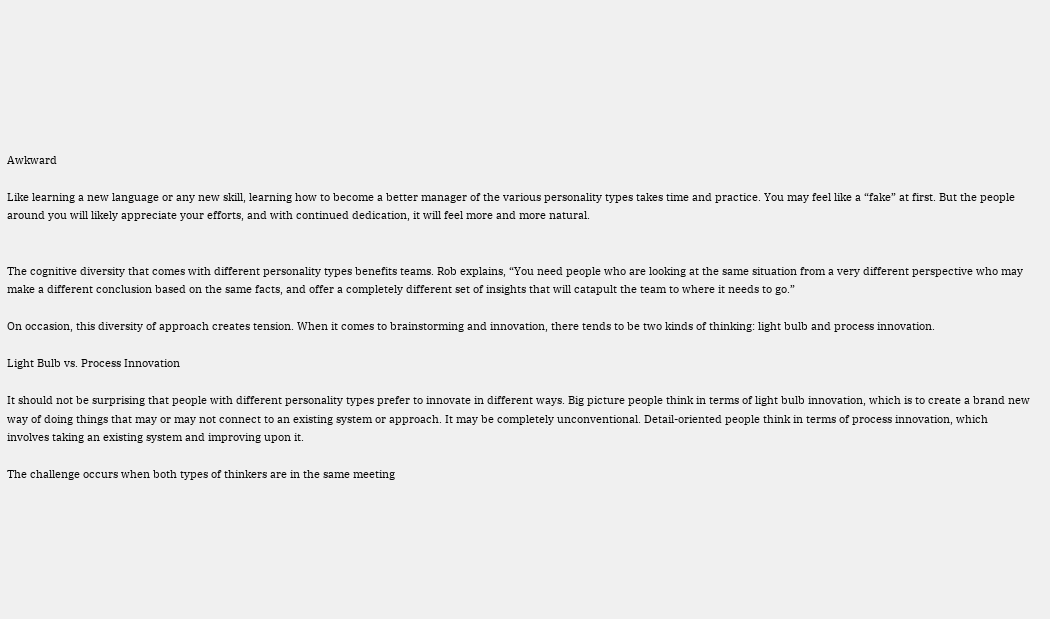Awkward

Like learning a new language or any new skill, learning how to become a better manager of the various personality types takes time and practice. You may feel like a “fake” at first. But the people around you will likely appreciate your efforts, and with continued dedication, it will feel more and more natural.


The cognitive diversity that comes with different personality types benefits teams. Rob explains, “You need people who are looking at the same situation from a very different perspective who may make a different conclusion based on the same facts, and offer a completely different set of insights that will catapult the team to where it needs to go.”

On occasion, this diversity of approach creates tension. When it comes to brainstorming and innovation, there tends to be two kinds of thinking: light bulb and process innovation.

Light Bulb vs. Process Innovation

It should not be surprising that people with different personality types prefer to innovate in different ways. Big picture people think in terms of light bulb innovation, which is to create a brand new way of doing things that may or may not connect to an existing system or approach. It may be completely unconventional. Detail-oriented people think in terms of process innovation, which involves taking an existing system and improving upon it.

The challenge occurs when both types of thinkers are in the same meeting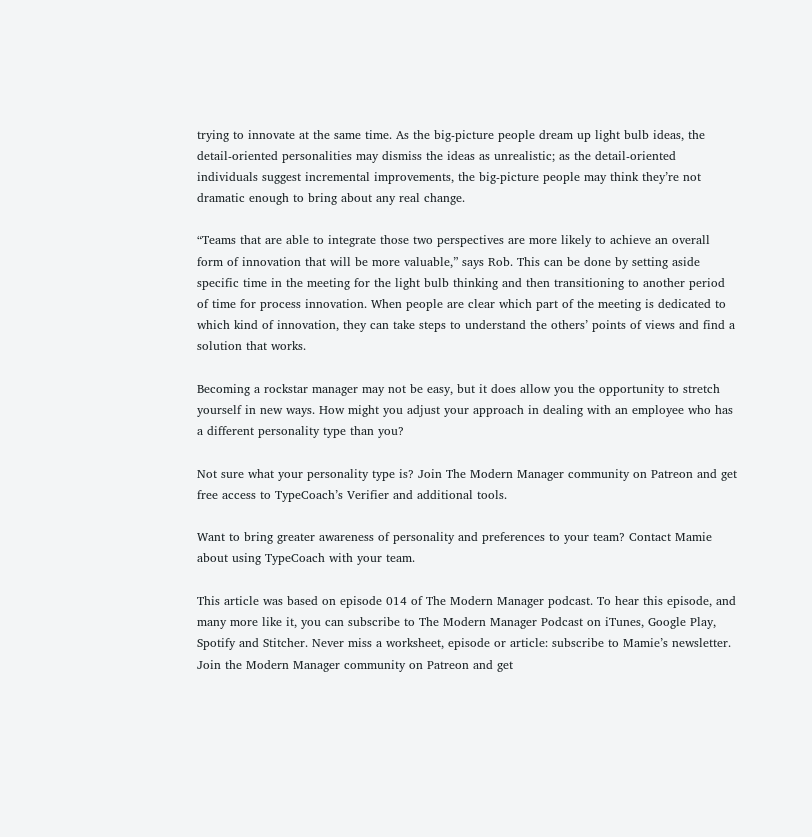trying to innovate at the same time. As the big-picture people dream up light bulb ideas, the detail-oriented personalities may dismiss the ideas as unrealistic; as the detail-oriented individuals suggest incremental improvements, the big-picture people may think they’re not dramatic enough to bring about any real change.

“Teams that are able to integrate those two perspectives are more likely to achieve an overall form of innovation that will be more valuable,” says Rob. This can be done by setting aside specific time in the meeting for the light bulb thinking and then transitioning to another period of time for process innovation. When people are clear which part of the meeting is dedicated to which kind of innovation, they can take steps to understand the others’ points of views and find a solution that works.

Becoming a rockstar manager may not be easy, but it does allow you the opportunity to stretch yourself in new ways. How might you adjust your approach in dealing with an employee who has a different personality type than you?

Not sure what your personality type is? Join The Modern Manager community on Patreon and get free access to TypeCoach’s Verifier and additional tools.

Want to bring greater awareness of personality and preferences to your team? Contact Mamie about using TypeCoach with your team.

This article was based on episode 014 of The Modern Manager podcast. To hear this episode, and many more like it, you can subscribe to The Modern Manager Podcast on iTunes, Google Play, Spotify and Stitcher. Never miss a worksheet, episode or article: subscribe to Mamie’s newsletter. Join the Modern Manager community on Patreon and get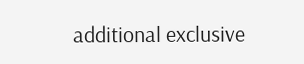additional exclusive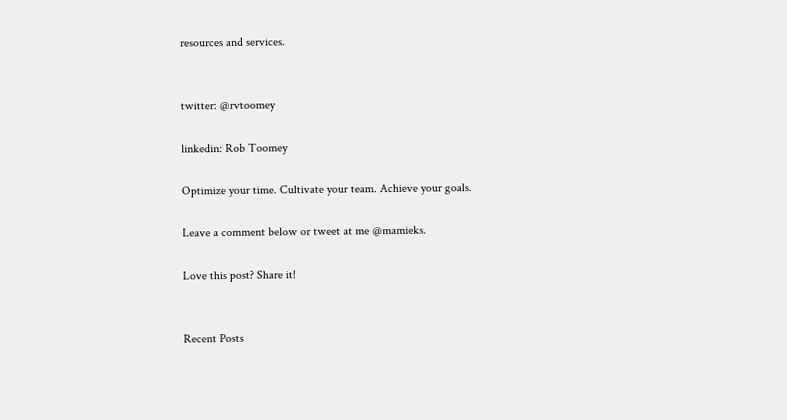resources and services.


twitter: @rvtoomey

linkedin: Rob Toomey

Optimize your time. Cultivate your team. Achieve your goals.

Leave a comment below or tweet at me @mamieks.

Love this post? Share it!


Recent Posts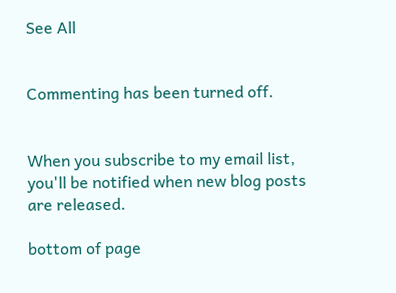See All


Commenting has been turned off.


When you subscribe to my email list, you'll be notified when new blog posts are released.

bottom of page